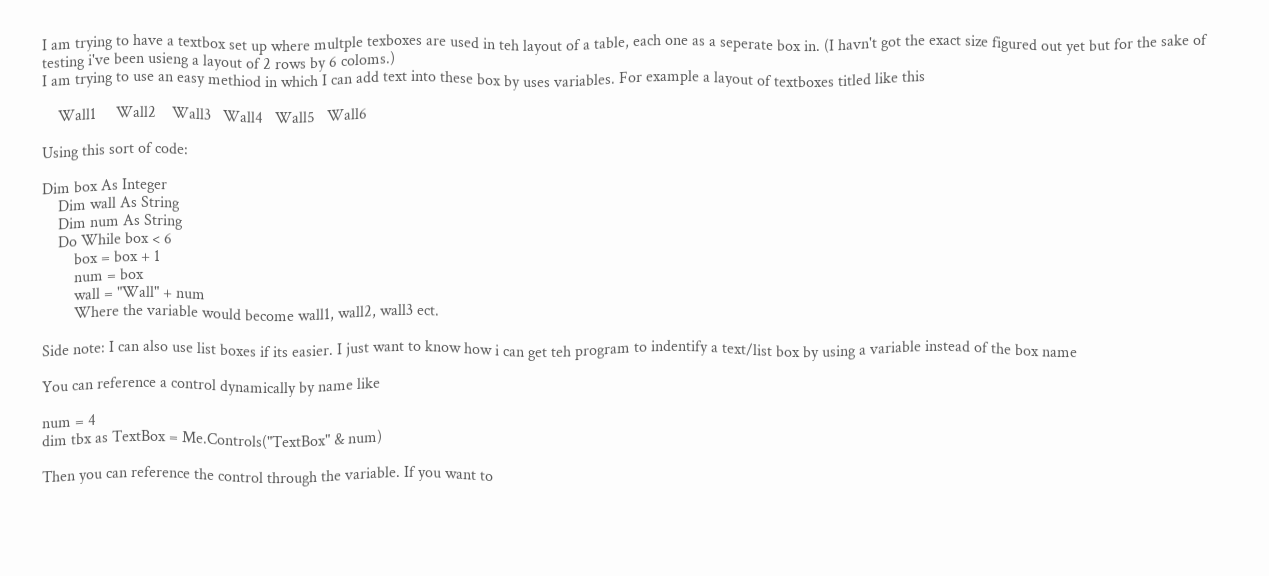I am trying to have a textbox set up where multple texboxes are used in teh layout of a table, each one as a seperate box in. (I havn't got the exact size figured out yet but for the sake of testing i've been usieng a layout of 2 rows by 6 coloms.)
I am trying to use an easy methiod in which I can add text into these box by uses variables. For example a layout of textboxes titled like this

    Wall1     Wall2    Wall3   Wall4   Wall5   Wall6

Using this sort of code:

Dim box As Integer
    Dim wall As String
    Dim num As String
    Do While box < 6
        box = box + 1
        num = box
        wall = "Wall" + num
        Where the variable would become wall1, wall2, wall3 ect.

Side note: I can also use list boxes if its easier. I just want to know how i can get teh program to indentify a text/list box by using a variable instead of the box name

You can reference a control dynamically by name like

num = 4
dim tbx as TextBox = Me.Controls("TextBox" & num)

Then you can reference the control through the variable. If you want to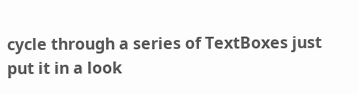cycle through a series of TextBoxes just put it in a look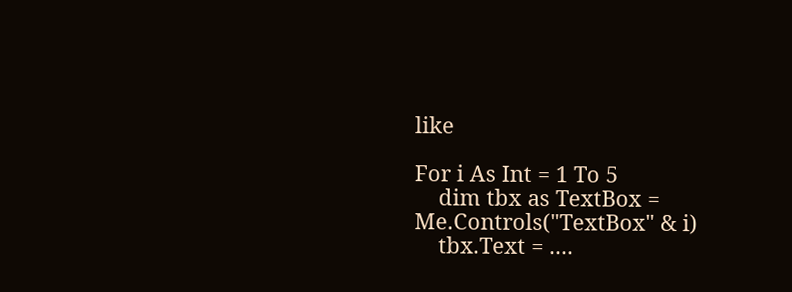like

For i As Int = 1 To 5
    dim tbx as TextBox = Me.Controls("TextBox" & i)
    tbx.Text = ....